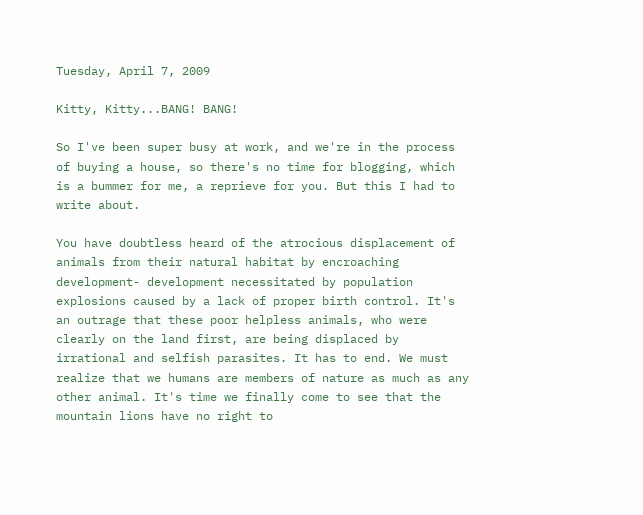Tuesday, April 7, 2009

Kitty, Kitty...BANG! BANG!

So I've been super busy at work, and we're in the process of buying a house, so there's no time for blogging, which is a bummer for me, a reprieve for you. But this I had to write about.

You have doubtless heard of the atrocious displacement of animals from their natural habitat by encroaching development- development necessitated by population explosions caused by a lack of proper birth control. It's an outrage that these poor helpless animals, who were clearly on the land first, are being displaced by irrational and selfish parasites. It has to end. We must realize that we humans are members of nature as much as any other animal. It's time we finally come to see that the mountain lions have no right to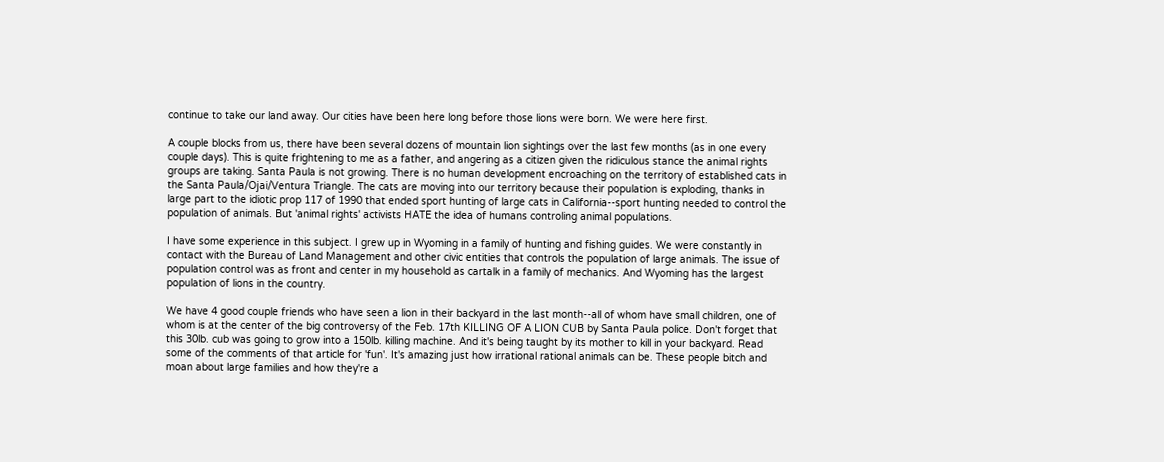continue to take our land away. Our cities have been here long before those lions were born. We were here first.

A couple blocks from us, there have been several dozens of mountain lion sightings over the last few months (as in one every couple days). This is quite frightening to me as a father, and angering as a citizen given the ridiculous stance the animal rights groups are taking. Santa Paula is not growing. There is no human development encroaching on the territory of established cats in the Santa Paula/Ojai/Ventura Triangle. The cats are moving into our territory because their population is exploding, thanks in large part to the idiotic prop 117 of 1990 that ended sport hunting of large cats in California--sport hunting needed to control the population of animals. But 'animal rights' activists HATE the idea of humans controling animal populations.

I have some experience in this subject. I grew up in Wyoming in a family of hunting and fishing guides. We were constantly in contact with the Bureau of Land Management and other civic entities that controls the population of large animals. The issue of population control was as front and center in my household as cartalk in a family of mechanics. And Wyoming has the largest population of lions in the country.

We have 4 good couple friends who have seen a lion in their backyard in the last month--all of whom have small children, one of whom is at the center of the big controversy of the Feb. 17th KILLING OF A LION CUB by Santa Paula police. Don't forget that this 30lb. cub was going to grow into a 150lb. killing machine. And it's being taught by its mother to kill in your backyard. Read some of the comments of that article for 'fun'. It's amazing just how irrational rational animals can be. These people bitch and moan about large families and how they're a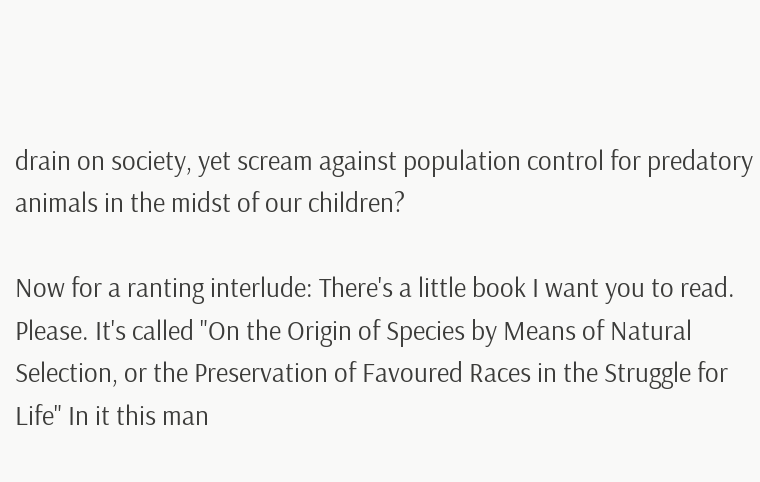drain on society, yet scream against population control for predatory animals in the midst of our children?

Now for a ranting interlude: There's a little book I want you to read. Please. It's called "On the Origin of Species by Means of Natural Selection, or the Preservation of Favoured Races in the Struggle for Life" In it this man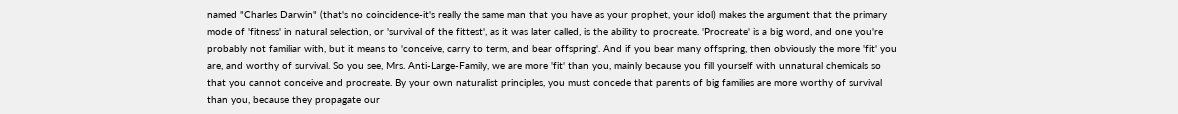named "Charles Darwin" (that's no coincidence-it's really the same man that you have as your prophet, your idol) makes the argument that the primary mode of 'fitness' in natural selection, or 'survival of the fittest', as it was later called, is the ability to procreate. 'Procreate' is a big word, and one you're probably not familiar with, but it means to 'conceive, carry to term, and bear offspring'. And if you bear many offspring, then obviously the more 'fit' you are, and worthy of survival. So you see, Mrs. Anti-Large-Family, we are more 'fit' than you, mainly because you fill yourself with unnatural chemicals so that you cannot conceive and procreate. By your own naturalist principles, you must concede that parents of big families are more worthy of survival than you, because they propagate our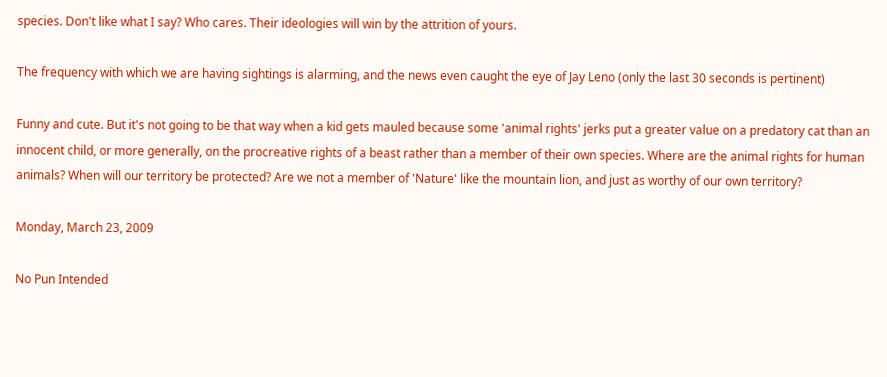species. Don't like what I say? Who cares. Their ideologies will win by the attrition of yours.

The frequency with which we are having sightings is alarming, and the news even caught the eye of Jay Leno (only the last 30 seconds is pertinent)

Funny and cute. But it's not going to be that way when a kid gets mauled because some 'animal rights' jerks put a greater value on a predatory cat than an innocent child, or more generally, on the procreative rights of a beast rather than a member of their own species. Where are the animal rights for human animals? When will our territory be protected? Are we not a member of 'Nature' like the mountain lion, and just as worthy of our own territory?

Monday, March 23, 2009

No Pun Intended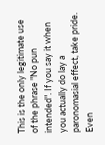This is the only legitimate use of the phrase "No pun intended". If you say it when you actually do lay a paronomasial effect, take pride. Even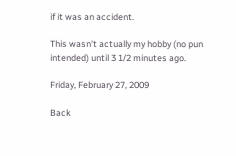if it was an accident.

This wasn't actually my hobby (no pun intended) until 3 1/2 minutes ago.

Friday, February 27, 2009

Back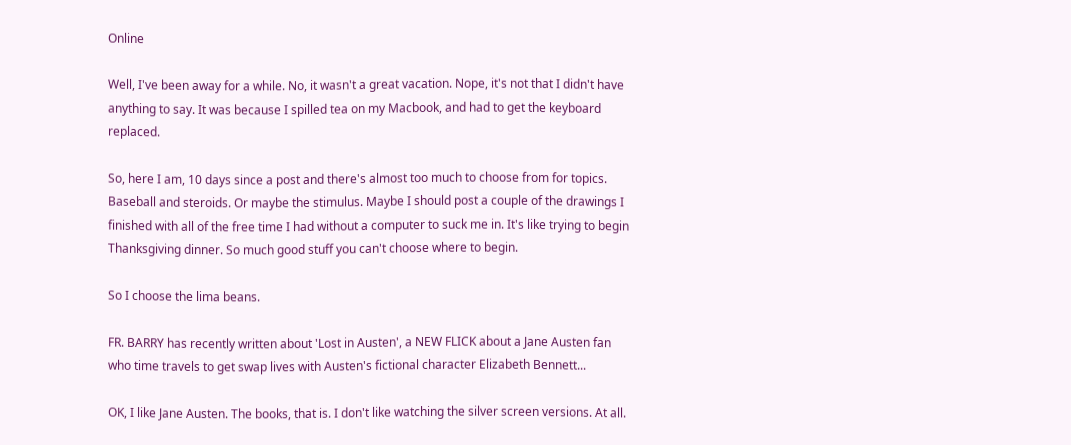Online

Well, I've been away for a while. No, it wasn't a great vacation. Nope, it's not that I didn't have anything to say. It was because I spilled tea on my Macbook, and had to get the keyboard replaced.

So, here I am, 10 days since a post and there's almost too much to choose from for topics. Baseball and steroids. Or maybe the stimulus. Maybe I should post a couple of the drawings I finished with all of the free time I had without a computer to suck me in. It's like trying to begin Thanksgiving dinner. So much good stuff you can't choose where to begin.

So I choose the lima beans.

FR. BARRY has recently written about 'Lost in Austen', a NEW FLICK about a Jane Austen fan who time travels to get swap lives with Austen's fictional character Elizabeth Bennett...

OK, I like Jane Austen. The books, that is. I don't like watching the silver screen versions. At all.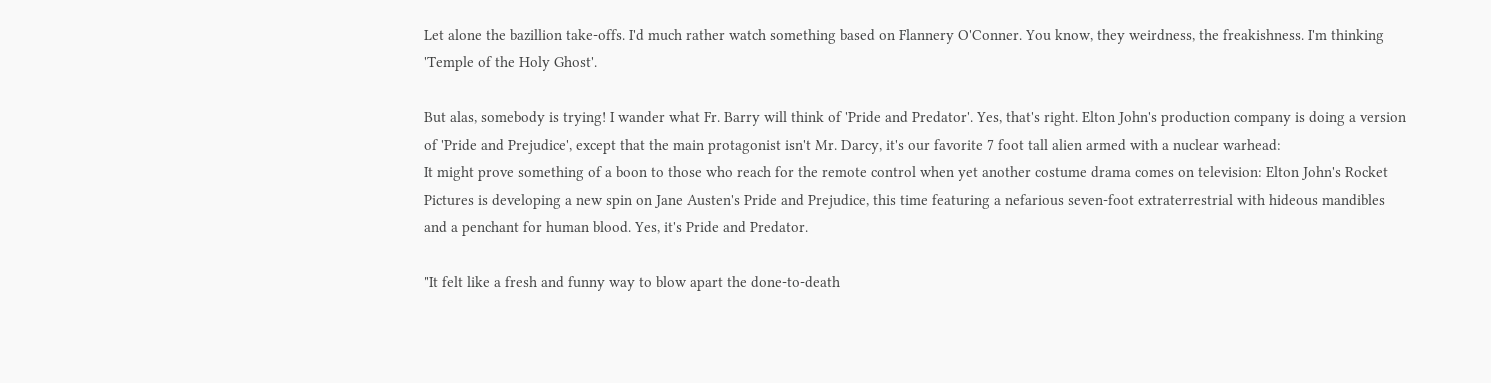Let alone the bazillion take-offs. I'd much rather watch something based on Flannery O'Conner. You know, they weirdness, the freakishness. I'm thinking 'Temple of the Holy Ghost'.

But alas, somebody is trying! I wander what Fr. Barry will think of 'Pride and Predator'. Yes, that's right. Elton John's production company is doing a version of 'Pride and Prejudice', except that the main protagonist isn't Mr. Darcy, it's our favorite 7 foot tall alien armed with a nuclear warhead:
It might prove something of a boon to those who reach for the remote control when yet another costume drama comes on television: Elton John's Rocket Pictures is developing a new spin on Jane Austen's Pride and Prejudice, this time featuring a nefarious seven-foot extraterrestrial with hideous mandibles and a penchant for human blood. Yes, it's Pride and Predator.

"It felt like a fresh and funny way to blow apart the done-to-death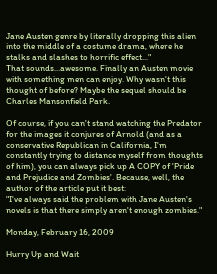Jane Austen genre by literally dropping this alien into the middle of a costume drama, where he stalks and slashes to horrific effect..."
That sounds...awesome. Finally an Austen movie with something men can enjoy. Why wasn't this thought of before? Maybe the sequel should be Charles Mansonfield Park.

Of course, if you can't stand watching the Predator for the images it conjures of Arnold (and as a conservative Republican in California, I'm constantly trying to distance myself from thoughts of him), you can always pick up A COPY of 'Pride and Prejudice and Zombies'. Because, well, the author of the article put it best:
"I've always said the problem with Jane Austen's novels is that there simply aren't enough zombies."

Monday, February 16, 2009

Hurry Up and Wait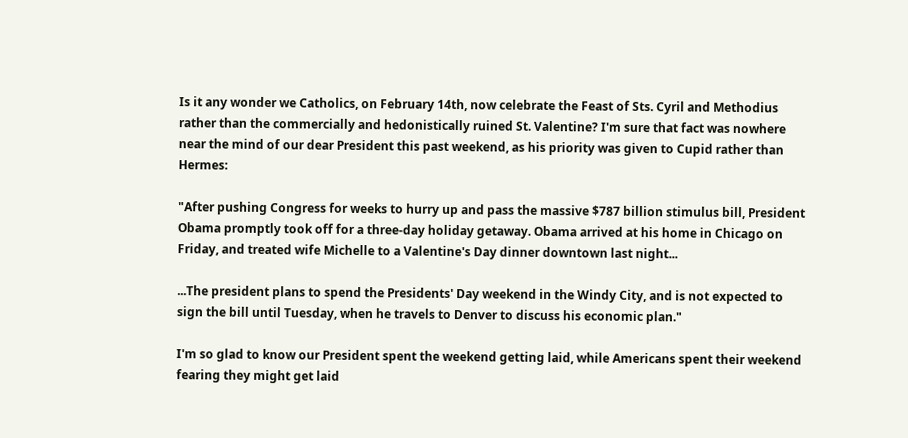Is it any wonder we Catholics, on February 14th, now celebrate the Feast of Sts. Cyril and Methodius rather than the commercially and hedonistically ruined St. Valentine? I'm sure that fact was nowhere near the mind of our dear President this past weekend, as his priority was given to Cupid rather than Hermes:

"After pushing Congress for weeks to hurry up and pass the massive $787 billion stimulus bill, President Obama promptly took off for a three-day holiday getaway. Obama arrived at his home in Chicago on Friday, and treated wife Michelle to a Valentine's Day dinner downtown last night...

...The president plans to spend the Presidents' Day weekend in the Windy City, and is not expected to sign the bill until Tuesday, when he travels to Denver to discuss his economic plan."

I'm so glad to know our President spent the weekend getting laid, while Americans spent their weekend fearing they might get laid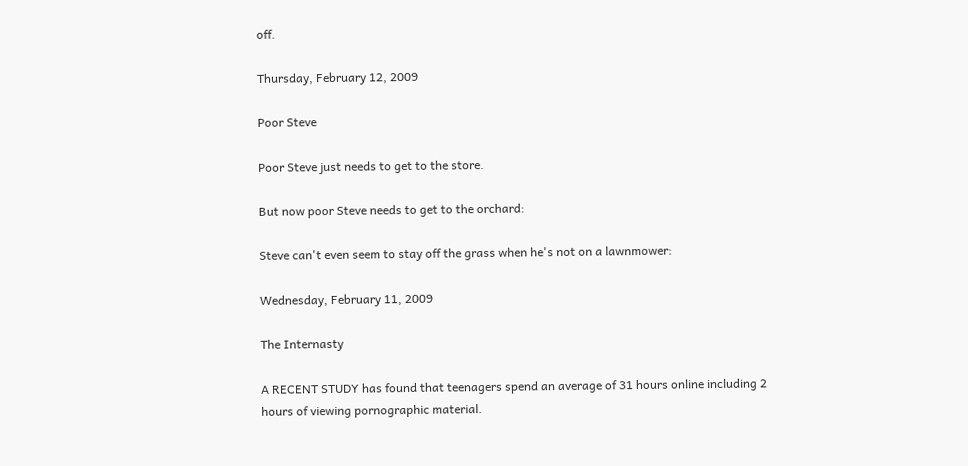off.

Thursday, February 12, 2009

Poor Steve

Poor Steve just needs to get to the store.

But now poor Steve needs to get to the orchard:

Steve can't even seem to stay off the grass when he's not on a lawnmower:

Wednesday, February 11, 2009

The Internasty

A RECENT STUDY has found that teenagers spend an average of 31 hours online including 2 hours of viewing pornographic material.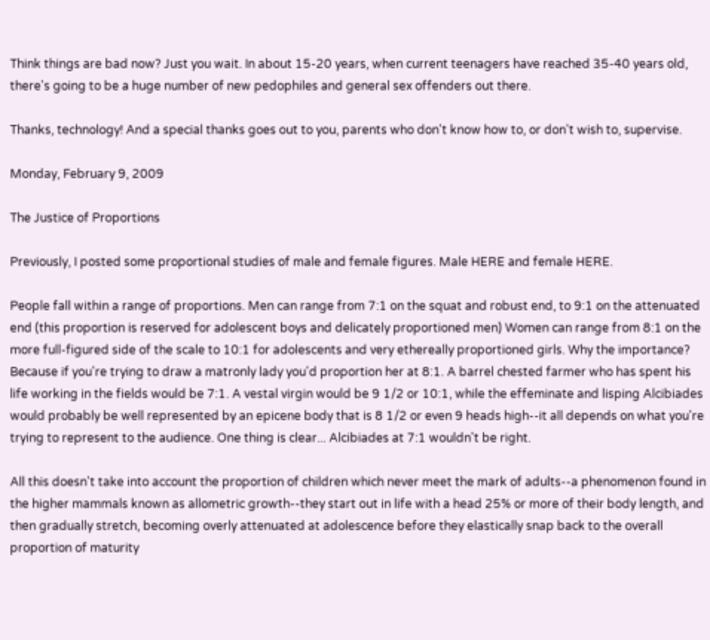Think things are bad now? Just you wait. In about 15-20 years, when current teenagers have reached 35-40 years old, there's going to be a huge number of new pedophiles and general sex offenders out there.

Thanks, technology! And a special thanks goes out to you, parents who don't know how to, or don't wish to, supervise.

Monday, February 9, 2009

The Justice of Proportions

Previously, I posted some proportional studies of male and female figures. Male HERE and female HERE.

People fall within a range of proportions. Men can range from 7:1 on the squat and robust end, to 9:1 on the attenuated end (this proportion is reserved for adolescent boys and delicately proportioned men) Women can range from 8:1 on the more full-figured side of the scale to 10:1 for adolescents and very ethereally proportioned girls. Why the importance? Because if you're trying to draw a matronly lady you'd proportion her at 8:1. A barrel chested farmer who has spent his life working in the fields would be 7:1. A vestal virgin would be 9 1/2 or 10:1, while the effeminate and lisping Alcibiades would probably be well represented by an epicene body that is 8 1/2 or even 9 heads high--it all depends on what you're trying to represent to the audience. One thing is clear... Alcibiades at 7:1 wouldn't be right.

All this doesn't take into account the proportion of children which never meet the mark of adults--a phenomenon found in the higher mammals known as allometric growth--they start out in life with a head 25% or more of their body length, and then gradually stretch, becoming overly attenuated at adolescence before they elastically snap back to the overall proportion of maturity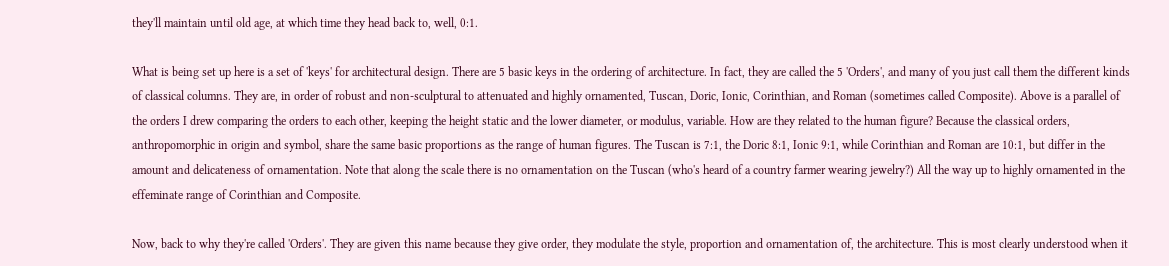they'll maintain until old age, at which time they head back to, well, 0:1.

What is being set up here is a set of 'keys' for architectural design. There are 5 basic keys in the ordering of architecture. In fact, they are called the 5 'Orders', and many of you just call them the different kinds of classical columns. They are, in order of robust and non-sculptural to attenuated and highly ornamented, Tuscan, Doric, Ionic, Corinthian, and Roman (sometimes called Composite). Above is a parallel of the orders I drew comparing the orders to each other, keeping the height static and the lower diameter, or modulus, variable. How are they related to the human figure? Because the classical orders, anthropomorphic in origin and symbol, share the same basic proportions as the range of human figures. The Tuscan is 7:1, the Doric 8:1, Ionic 9:1, while Corinthian and Roman are 10:1, but differ in the amount and delicateness of ornamentation. Note that along the scale there is no ornamentation on the Tuscan (who's heard of a country farmer wearing jewelry?) All the way up to highly ornamented in the effeminate range of Corinthian and Composite.

Now, back to why they're called 'Orders'. They are given this name because they give order, they modulate the style, proportion and ornamentation of, the architecture. This is most clearly understood when it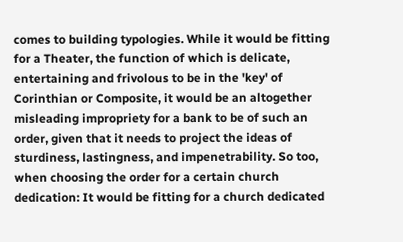comes to building typologies. While it would be fitting for a Theater, the function of which is delicate, entertaining and frivolous to be in the 'key' of Corinthian or Composite, it would be an altogether misleading impropriety for a bank to be of such an order, given that it needs to project the ideas of sturdiness, lastingness, and impenetrability. So too, when choosing the order for a certain church dedication: It would be fitting for a church dedicated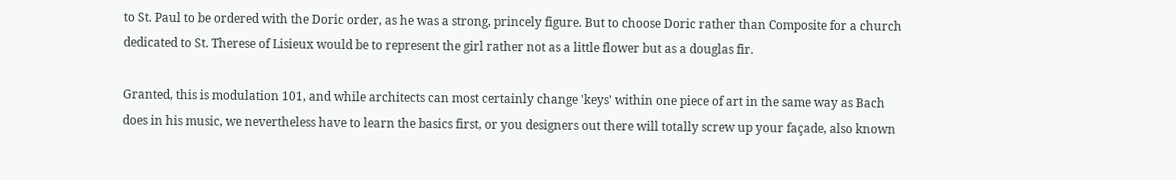to St. Paul to be ordered with the Doric order, as he was a strong, princely figure. But to choose Doric rather than Composite for a church dedicated to St. Therese of Lisieux would be to represent the girl rather not as a little flower but as a douglas fir.

Granted, this is modulation 101, and while architects can most certainly change 'keys' within one piece of art in the same way as Bach does in his music, we nevertheless have to learn the basics first, or you designers out there will totally screw up your façade, also known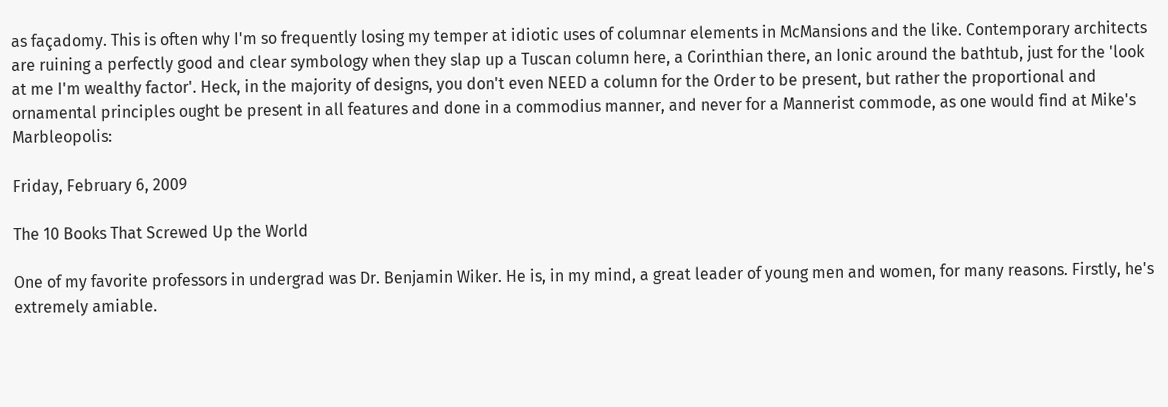as façadomy. This is often why I'm so frequently losing my temper at idiotic uses of columnar elements in McMansions and the like. Contemporary architects are ruining a perfectly good and clear symbology when they slap up a Tuscan column here, a Corinthian there, an Ionic around the bathtub, just for the 'look at me I'm wealthy factor'. Heck, in the majority of designs, you don't even NEED a column for the Order to be present, but rather the proportional and ornamental principles ought be present in all features and done in a commodius manner, and never for a Mannerist commode, as one would find at Mike's Marbleopolis:

Friday, February 6, 2009

The 10 Books That Screwed Up the World

One of my favorite professors in undergrad was Dr. Benjamin Wiker. He is, in my mind, a great leader of young men and women, for many reasons. Firstly, he's extremely amiable.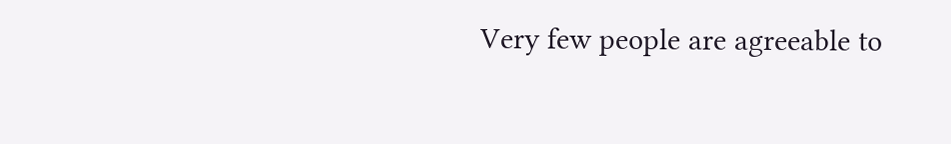Very few people are agreeable to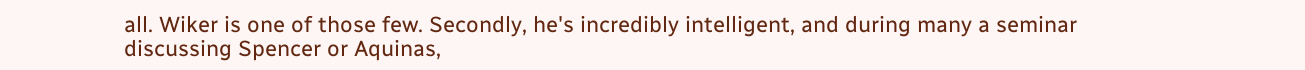all. Wiker is one of those few. Secondly, he's incredibly intelligent, and during many a seminar discussing Spencer or Aquinas,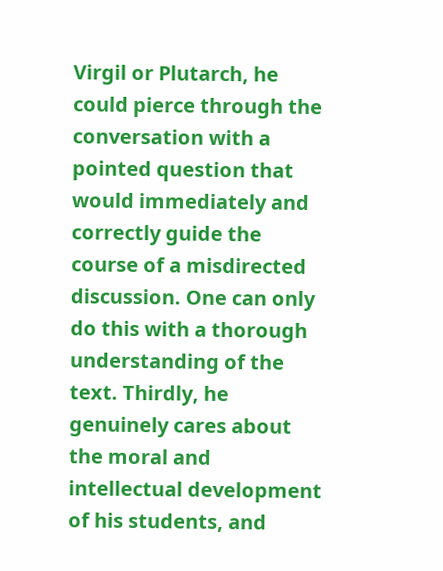Virgil or Plutarch, he could pierce through the conversation with a pointed question that would immediately and correctly guide the course of a misdirected discussion. One can only do this with a thorough understanding of the text. Thirdly, he genuinely cares about the moral and intellectual development of his students, and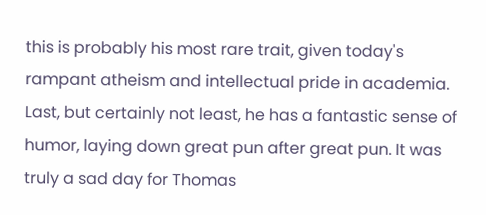this is probably his most rare trait, given today's rampant atheism and intellectual pride in academia. Last, but certainly not least, he has a fantastic sense of humor, laying down great pun after great pun. It was truly a sad day for Thomas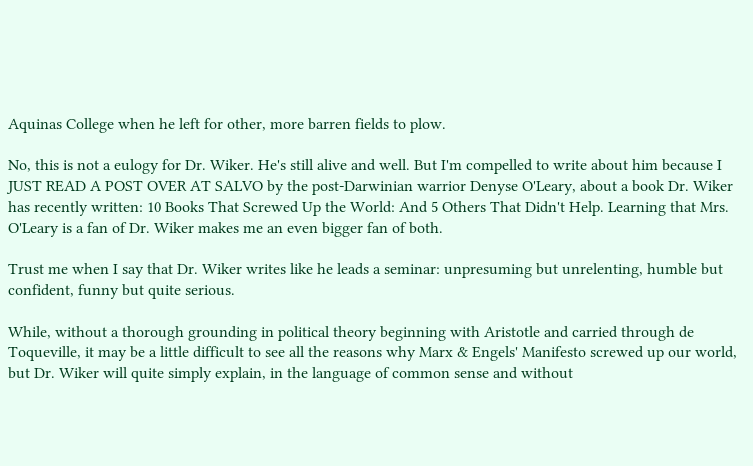Aquinas College when he left for other, more barren fields to plow.

No, this is not a eulogy for Dr. Wiker. He's still alive and well. But I'm compelled to write about him because I JUST READ A POST OVER AT SALVO by the post-Darwinian warrior Denyse O'Leary, about a book Dr. Wiker has recently written: 10 Books That Screwed Up the World: And 5 Others That Didn't Help. Learning that Mrs. O'Leary is a fan of Dr. Wiker makes me an even bigger fan of both.

Trust me when I say that Dr. Wiker writes like he leads a seminar: unpresuming but unrelenting, humble but confident, funny but quite serious.

While, without a thorough grounding in political theory beginning with Aristotle and carried through de Toqueville, it may be a little difficult to see all the reasons why Marx & Engels' Manifesto screwed up our world, but Dr. Wiker will quite simply explain, in the language of common sense and without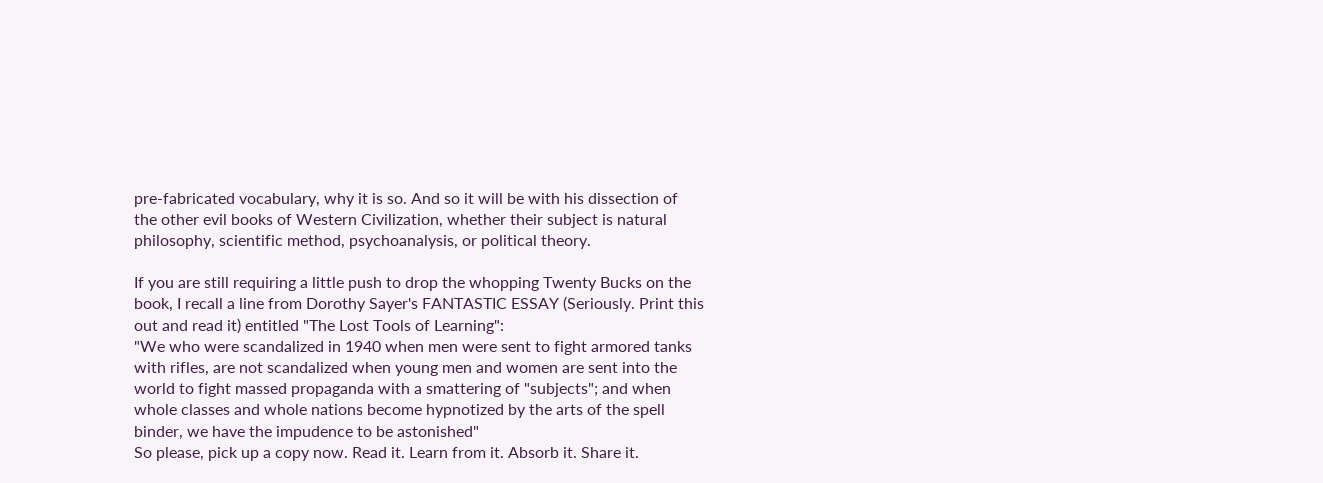pre-fabricated vocabulary, why it is so. And so it will be with his dissection of the other evil books of Western Civilization, whether their subject is natural philosophy, scientific method, psychoanalysis, or political theory.

If you are still requiring a little push to drop the whopping Twenty Bucks on the book, I recall a line from Dorothy Sayer's FANTASTIC ESSAY (Seriously. Print this out and read it) entitled "The Lost Tools of Learning":
"We who were scandalized in 1940 when men were sent to fight armored tanks with rifles, are not scandalized when young men and women are sent into the world to fight massed propaganda with a smattering of "subjects"; and when whole classes and whole nations become hypnotized by the arts of the spell binder, we have the impudence to be astonished"
So please, pick up a copy now. Read it. Learn from it. Absorb it. Share it.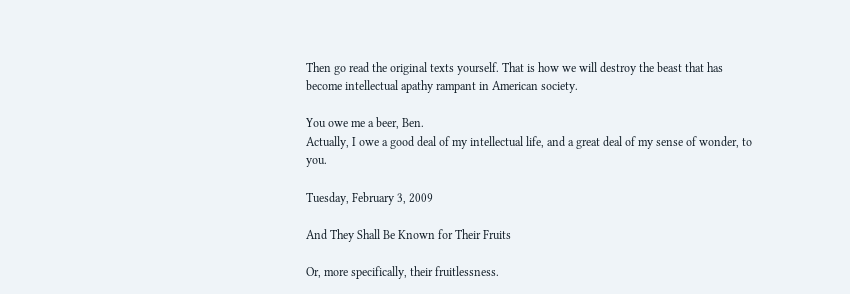Then go read the original texts yourself. That is how we will destroy the beast that has become intellectual apathy rampant in American society.

You owe me a beer, Ben.
Actually, I owe a good deal of my intellectual life, and a great deal of my sense of wonder, to you.

Tuesday, February 3, 2009

And They Shall Be Known for Their Fruits

Or, more specifically, their fruitlessness.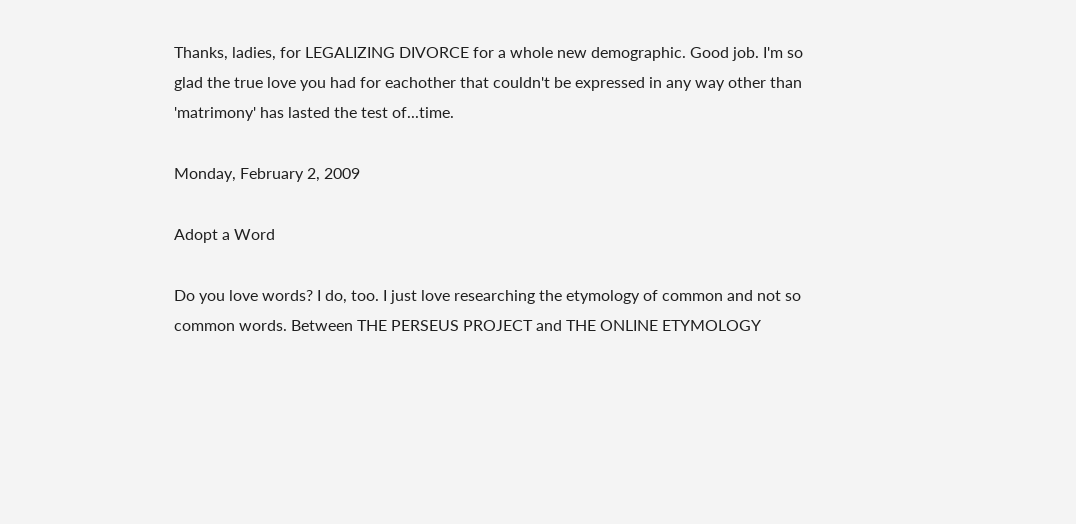Thanks, ladies, for LEGALIZING DIVORCE for a whole new demographic. Good job. I'm so glad the true love you had for eachother that couldn't be expressed in any way other than 'matrimony' has lasted the test of...time.

Monday, February 2, 2009

Adopt a Word

Do you love words? I do, too. I just love researching the etymology of common and not so common words. Between THE PERSEUS PROJECT and THE ONLINE ETYMOLOGY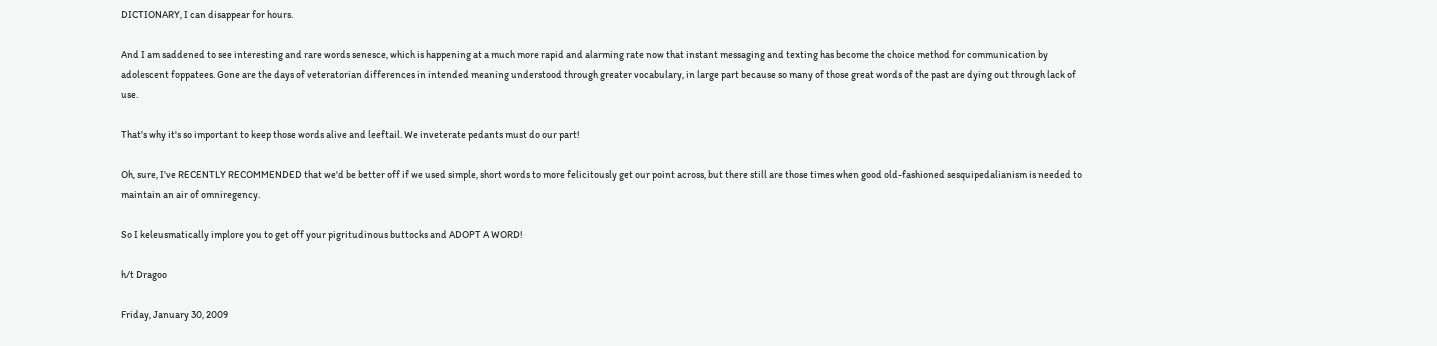DICTIONARY, I can disappear for hours.

And I am saddened to see interesting and rare words senesce, which is happening at a much more rapid and alarming rate now that instant messaging and texting has become the choice method for communication by adolescent foppatees. Gone are the days of veteratorian differences in intended meaning understood through greater vocabulary, in large part because so many of those great words of the past are dying out through lack of use.

That's why it's so important to keep those words alive and leeftail. We inveterate pedants must do our part!

Oh, sure, I've RECENTLY RECOMMENDED that we'd be better off if we used simple, short words to more felicitously get our point across, but there still are those times when good old-fashioned sesquipedalianism is needed to maintain an air of omniregency.

So I keleusmatically implore you to get off your pigritudinous buttocks and ADOPT A WORD!

h/t Dragoo

Friday, January 30, 2009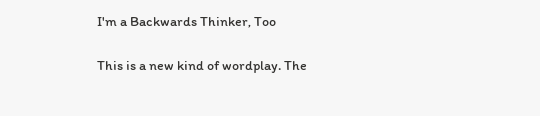I'm a Backwards Thinker, Too

This is a new kind of wordplay. The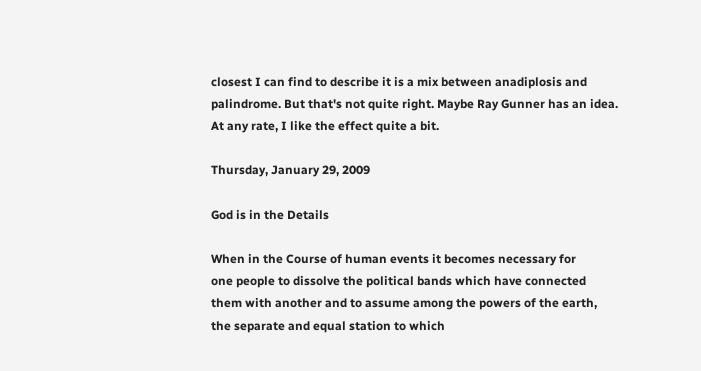closest I can find to describe it is a mix between anadiplosis and palindrome. But that's not quite right. Maybe Ray Gunner has an idea. At any rate, I like the effect quite a bit.

Thursday, January 29, 2009

God is in the Details

When in the Course of human events it becomes necessary for
one people to dissolve the political bands which have connected
them with another and to assume among the powers of the earth,
the separate and equal station to which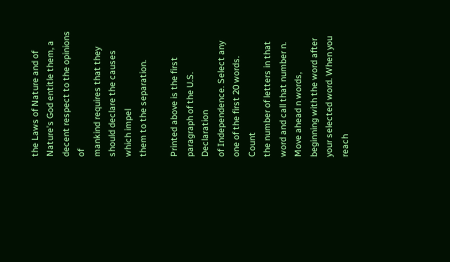the Laws of Nature and of
Nature's God entitle them, a decent respect to the opinions of
mankind requires that they should declare the causes which impel
them to the separation.

Printed above is the first paragraph of the U.S. Declaration
of Independence. Select any one of the first 20 words. Count
the number of letters in that word and call that number n. Move ahead n words,
beginning with the word after your selected word. When you reach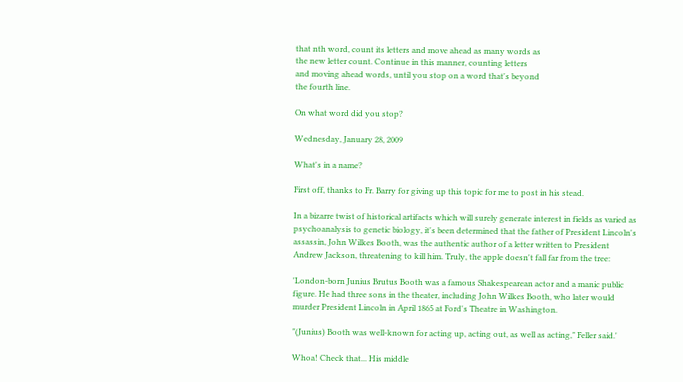that nth word, count its letters and move ahead as many words as
the new letter count. Continue in this manner, counting letters
and moving ahead words, until you stop on a word that's beyond
the fourth line.

On what word did you stop?

Wednesday, January 28, 2009

What's in a name?

First off, thanks to Fr. Barry for giving up this topic for me to post in his stead.

In a bizarre twist of historical artifacts which will surely generate interest in fields as varied as psychoanalysis to genetic biology, it's been determined that the father of President Lincoln's assassin, John Wilkes Booth, was the authentic author of a letter written to President Andrew Jackson, threatening to kill him. Truly, the apple doesn't fall far from the tree:

'London-born Junius Brutus Booth was a famous Shakespearean actor and a manic public figure. He had three sons in the theater, including John Wilkes Booth, who later would murder President Lincoln in April 1865 at Ford's Theatre in Washington.

"(Junius) Booth was well-known for acting up, acting out, as well as acting," Feller said.'

Whoa! Check that... His middle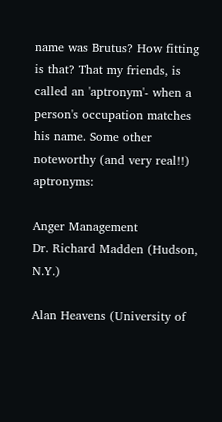name was Brutus? How fitting is that? That my friends, is called an 'aptronym'- when a person's occupation matches his name. Some other noteworthy (and very real!!) aptronyms:

Anger Management
Dr. Richard Madden (Hudson, N.Y.)

Alan Heavens (University of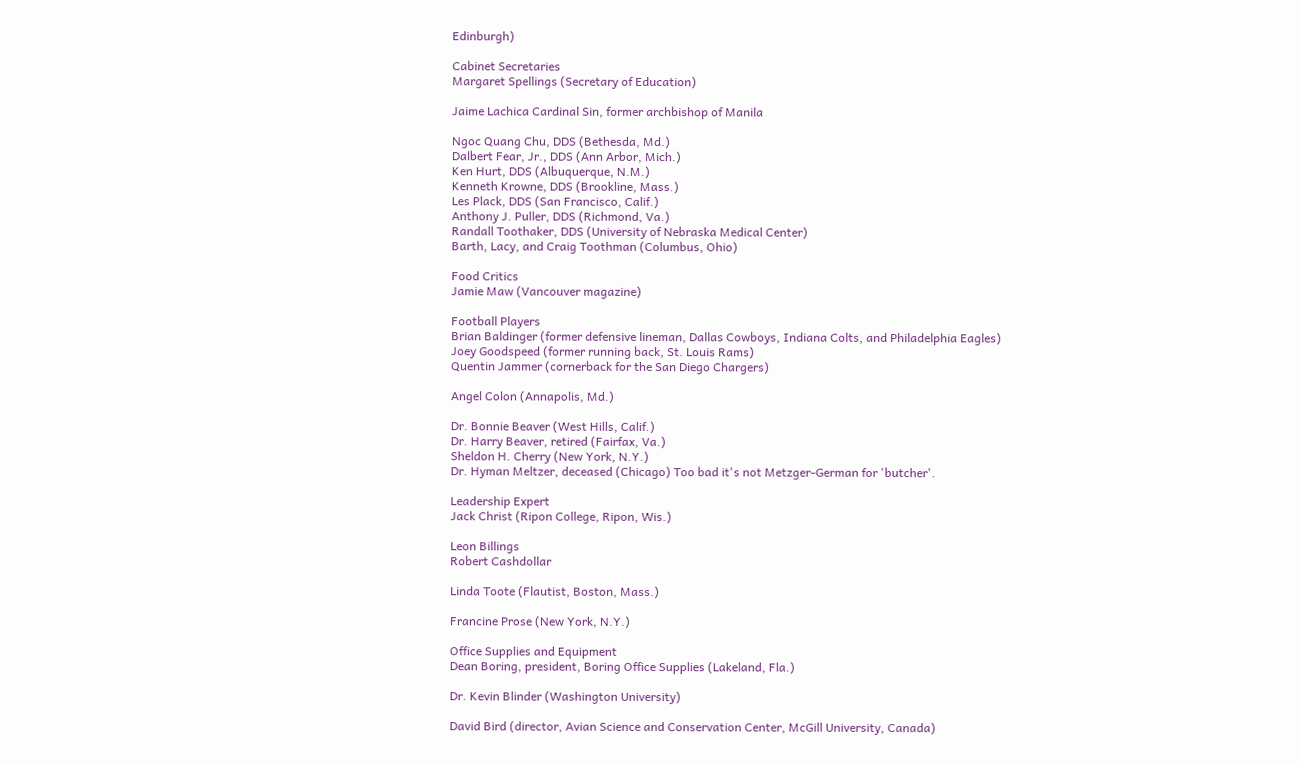Edinburgh)

Cabinet Secretaries
Margaret Spellings (Secretary of Education)

Jaime Lachica Cardinal Sin, former archbishop of Manila

Ngoc Quang Chu, DDS (Bethesda, Md.)
Dalbert Fear, Jr., DDS (Ann Arbor, Mich.)
Ken Hurt, DDS (Albuquerque, N.M.)
Kenneth Krowne, DDS (Brookline, Mass.)
Les Plack, DDS (San Francisco, Calif.)
Anthony J. Puller, DDS (Richmond, Va.)
Randall Toothaker, DDS (University of Nebraska Medical Center)
Barth, Lacy, and Craig Toothman (Columbus, Ohio)

Food Critics
Jamie Maw (Vancouver magazine)

Football Players
Brian Baldinger (former defensive lineman, Dallas Cowboys, Indiana Colts, and Philadelphia Eagles)
Joey Goodspeed (former running back, St. Louis Rams)
Quentin Jammer (cornerback for the San Diego Chargers)

Angel Colon (Annapolis, Md.)

Dr. Bonnie Beaver (West Hills, Calif.)
Dr. Harry Beaver, retired (Fairfax, Va.)
Sheldon H. Cherry (New York, N.Y.)
Dr. Hyman Meltzer, deceased (Chicago) Too bad it's not Metzger-German for 'butcher'.

Leadership Expert
Jack Christ (Ripon College, Ripon, Wis.)

Leon Billings
Robert Cashdollar

Linda Toote (Flautist, Boston, Mass.)

Francine Prose (New York, N.Y.)

Office Supplies and Equipment
Dean Boring, president, Boring Office Supplies (Lakeland, Fla.)

Dr. Kevin Blinder (Washington University)

David Bird (director, Avian Science and Conservation Center, McGill University, Canada)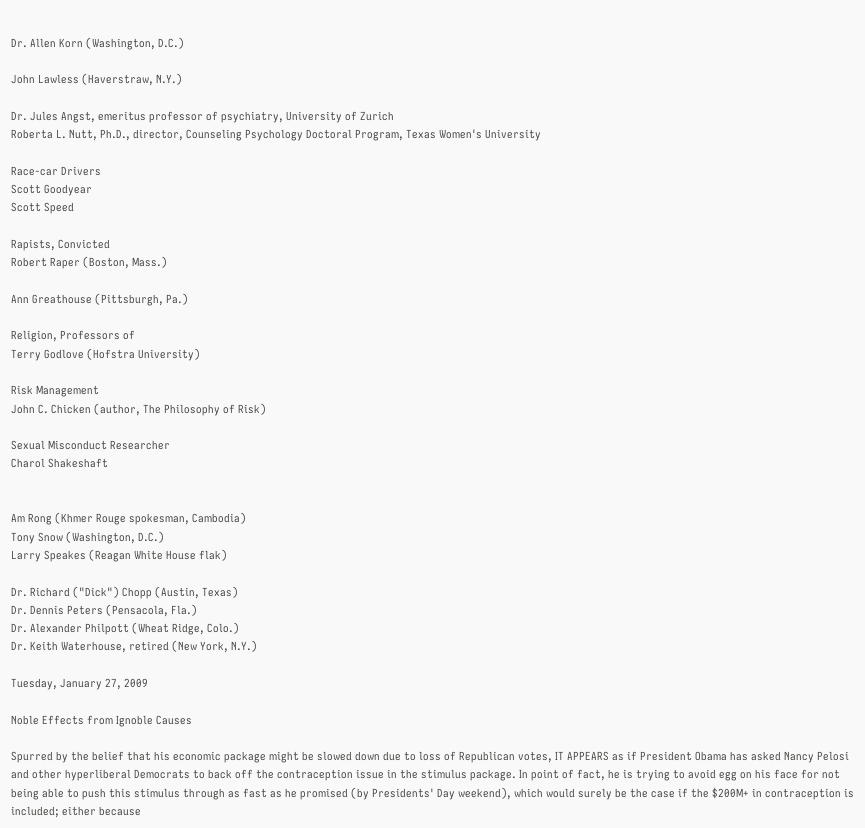Dr. Allen Korn (Washington, D.C.)

John Lawless (Haverstraw, N.Y.)

Dr. Jules Angst, emeritus professor of psychiatry, University of Zurich
Roberta L. Nutt, Ph.D., director, Counseling Psychology Doctoral Program, Texas Women's University

Race-car Drivers
Scott Goodyear
Scott Speed

Rapists, Convicted
Robert Raper (Boston, Mass.)

Ann Greathouse (Pittsburgh, Pa.)

Religion, Professors of
Terry Godlove (Hofstra University)

Risk Management
John C. Chicken (author, The Philosophy of Risk)

Sexual Misconduct Researcher
Charol Shakeshaft


Am Rong (Khmer Rouge spokesman, Cambodia)
Tony Snow (Washington, D.C.)
Larry Speakes (Reagan White House flak)

Dr. Richard ("Dick") Chopp (Austin, Texas)
Dr. Dennis Peters (Pensacola, Fla.)
Dr. Alexander Philpott (Wheat Ridge, Colo.)
Dr. Keith Waterhouse, retired (New York, N.Y.)

Tuesday, January 27, 2009

Noble Effects from Ignoble Causes

Spurred by the belief that his economic package might be slowed down due to loss of Republican votes, IT APPEARS as if President Obama has asked Nancy Pelosi and other hyperliberal Democrats to back off the contraception issue in the stimulus package. In point of fact, he is trying to avoid egg on his face for not being able to push this stimulus through as fast as he promised (by Presidents' Day weekend), which would surely be the case if the $200M+ in contraception is included; either because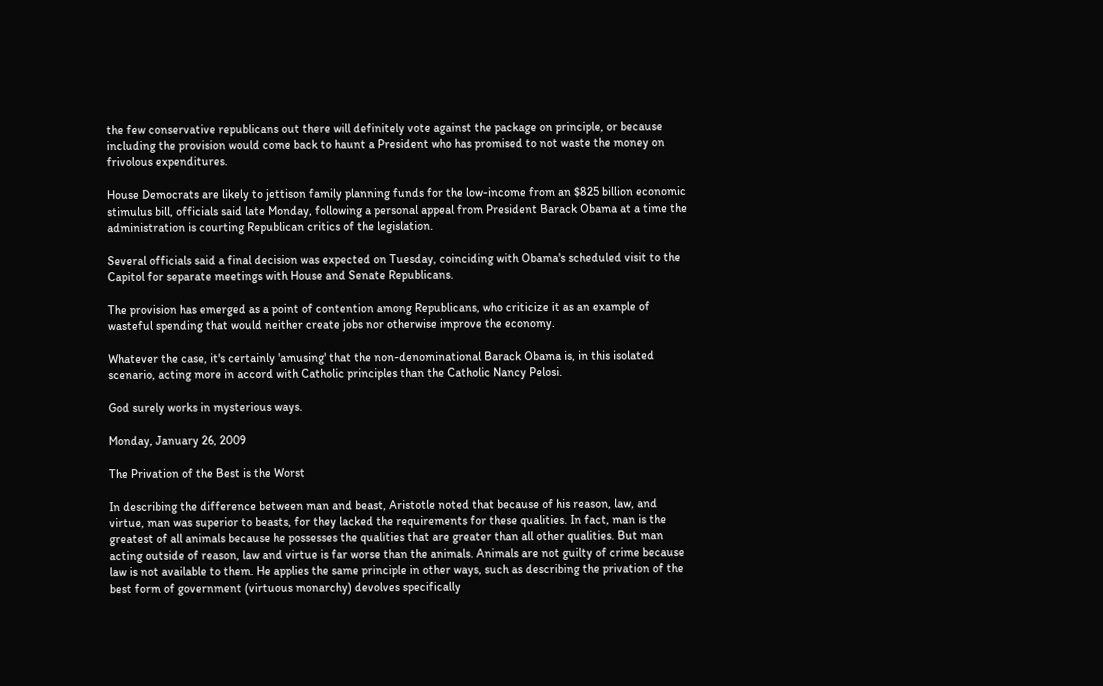the few conservative republicans out there will definitely vote against the package on principle, or because including the provision would come back to haunt a President who has promised to not waste the money on frivolous expenditures.

House Democrats are likely to jettison family planning funds for the low-income from an $825 billion economic stimulus bill, officials said late Monday, following a personal appeal from President Barack Obama at a time the administration is courting Republican critics of the legislation.

Several officials said a final decision was expected on Tuesday, coinciding with Obama's scheduled visit to the Capitol for separate meetings with House and Senate Republicans.

The provision has emerged as a point of contention among Republicans, who criticize it as an example of wasteful spending that would neither create jobs nor otherwise improve the economy.

Whatever the case, it's certainly 'amusing' that the non-denominational Barack Obama is, in this isolated scenario, acting more in accord with Catholic principles than the Catholic Nancy Pelosi.

God surely works in mysterious ways.

Monday, January 26, 2009

The Privation of the Best is the Worst

In describing the difference between man and beast, Aristotle noted that because of his reason, law, and virtue, man was superior to beasts, for they lacked the requirements for these qualities. In fact, man is the greatest of all animals because he possesses the qualities that are greater than all other qualities. But man acting outside of reason, law and virtue is far worse than the animals. Animals are not guilty of crime because law is not available to them. He applies the same principle in other ways, such as describing the privation of the best form of government (virtuous monarchy) devolves specifically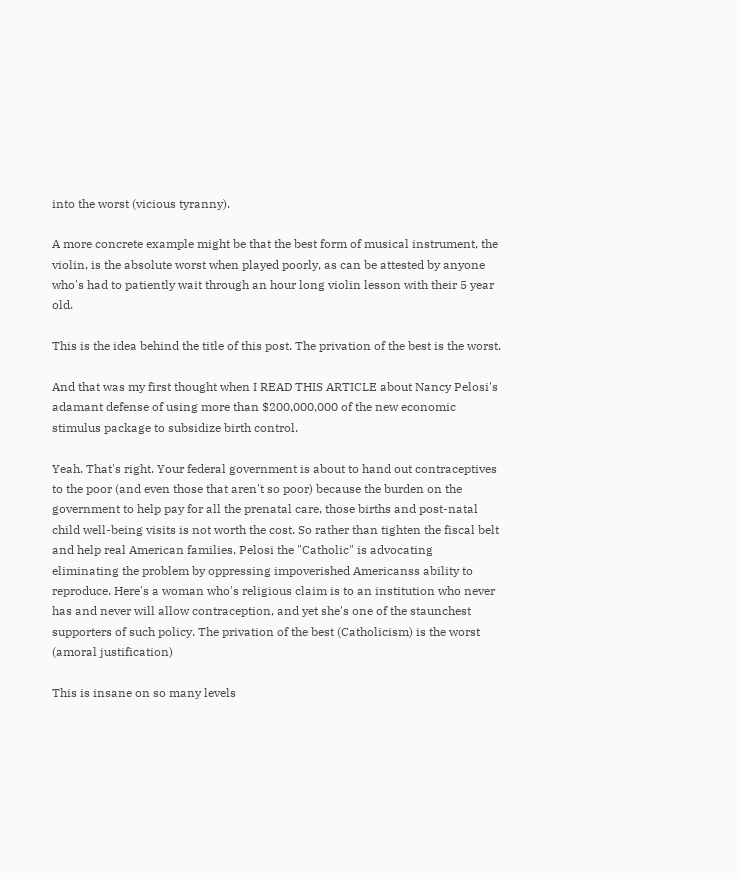into the worst (vicious tyranny).

A more concrete example might be that the best form of musical instrument, the violin, is the absolute worst when played poorly, as can be attested by anyone who's had to patiently wait through an hour long violin lesson with their 5 year old.

This is the idea behind the title of this post. The privation of the best is the worst.

And that was my first thought when I READ THIS ARTICLE about Nancy Pelosi's adamant defense of using more than $200,000,000 of the new economic stimulus package to subsidize birth control.

Yeah. That's right. Your federal government is about to hand out contraceptives to the poor (and even those that aren't so poor) because the burden on the government to help pay for all the prenatal care, those births and post-natal child well-being visits is not worth the cost. So rather than tighten the fiscal belt and help real American families, Pelosi the "Catholic" is advocating eliminating the problem by oppressing impoverished Americanss ability to reproduce. Here's a woman who's religious claim is to an institution who never has and never will allow contraception, and yet she's one of the staunchest supporters of such policy. The privation of the best (Catholicism) is the worst (amoral justification)

This is insane on so many levels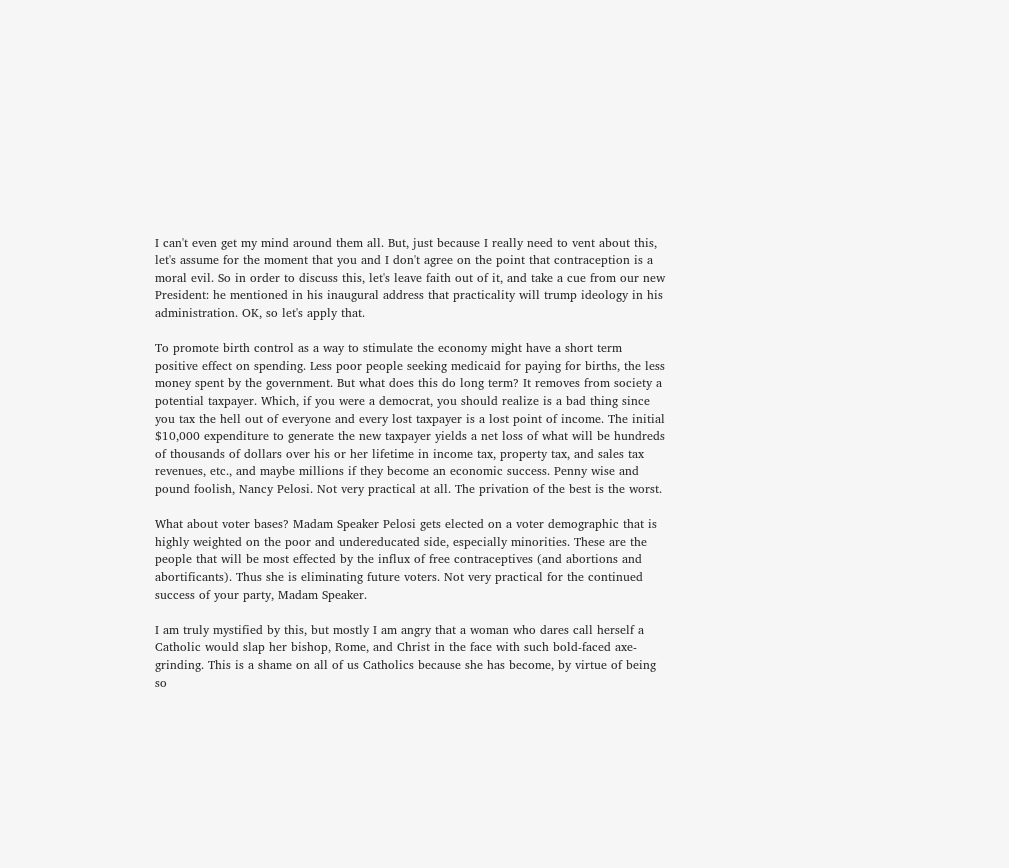I can't even get my mind around them all. But, just because I really need to vent about this, let's assume for the moment that you and I don't agree on the point that contraception is a moral evil. So in order to discuss this, let's leave faith out of it, and take a cue from our new President: he mentioned in his inaugural address that practicality will trump ideology in his administration. OK, so let's apply that.

To promote birth control as a way to stimulate the economy might have a short term positive effect on spending. Less poor people seeking medicaid for paying for births, the less money spent by the government. But what does this do long term? It removes from society a potential taxpayer. Which, if you were a democrat, you should realize is a bad thing since you tax the hell out of everyone and every lost taxpayer is a lost point of income. The initial $10,000 expenditure to generate the new taxpayer yields a net loss of what will be hundreds of thousands of dollars over his or her lifetime in income tax, property tax, and sales tax revenues, etc., and maybe millions if they become an economic success. Penny wise and pound foolish, Nancy Pelosi. Not very practical at all. The privation of the best is the worst.

What about voter bases? Madam Speaker Pelosi gets elected on a voter demographic that is highly weighted on the poor and undereducated side, especially minorities. These are the people that will be most effected by the influx of free contraceptives (and abortions and abortificants). Thus she is eliminating future voters. Not very practical for the continued success of your party, Madam Speaker.

I am truly mystified by this, but mostly I am angry that a woman who dares call herself a Catholic would slap her bishop, Rome, and Christ in the face with such bold-faced axe-grinding. This is a shame on all of us Catholics because she has become, by virtue of being so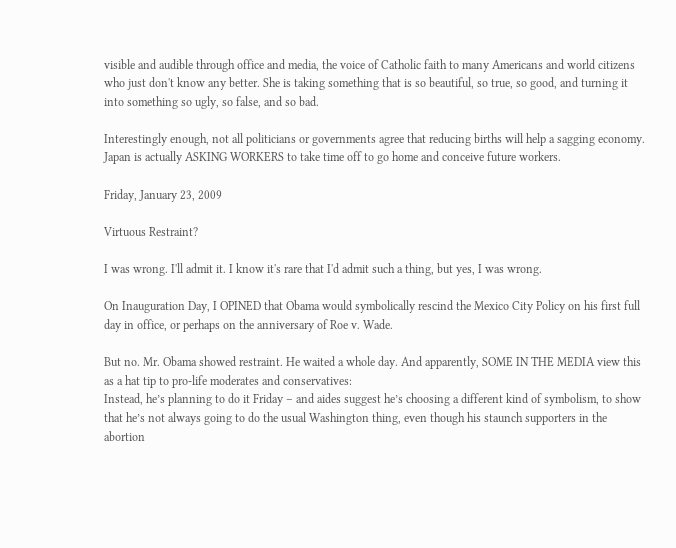visible and audible through office and media, the voice of Catholic faith to many Americans and world citizens who just don't know any better. She is taking something that is so beautiful, so true, so good, and turning it into something so ugly, so false, and so bad.

Interestingly enough, not all politicians or governments agree that reducing births will help a sagging economy. Japan is actually ASKING WORKERS to take time off to go home and conceive future workers.

Friday, January 23, 2009

Virtuous Restraint?

I was wrong. I'll admit it. I know it's rare that I'd admit such a thing, but yes, I was wrong.

On Inauguration Day, I OPINED that Obama would symbolically rescind the Mexico City Policy on his first full day in office, or perhaps on the anniversary of Roe v. Wade.

But no. Mr. Obama showed restraint. He waited a whole day. And apparently, SOME IN THE MEDIA view this as a hat tip to pro-life moderates and conservatives:
Instead, he’s planning to do it Friday – and aides suggest he’s choosing a different kind of symbolism, to show that he’s not always going to do the usual Washington thing, even though his staunch supporters in the abortion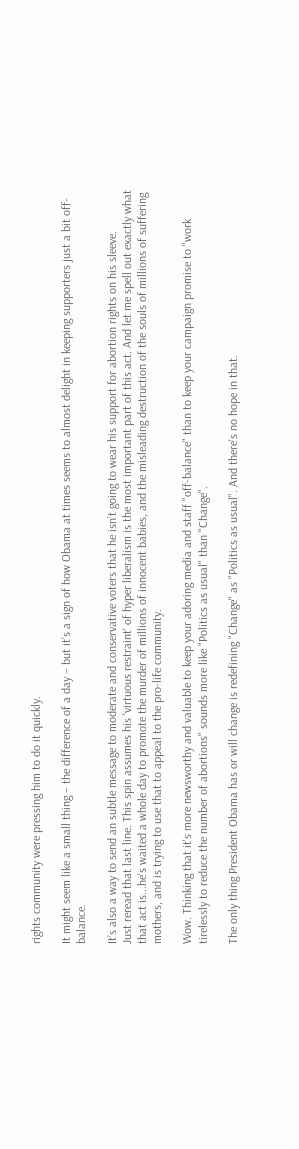rights community were pressing him to do it quickly.

It might seem like a small thing – the difference of a day – but it’s a sign of how Obama at times seems to almost delight in keeping supporters just a bit off-balance.

It’s also a way to send an subtle message to moderate and conservative voters that he isn’t going to wear his support for abortion rights on his sleeve.
Just reread that last line. This spin assumes his 'virtuous restraint' of hyper liberalism is the most important part of this act. And let me spell out exactly what that act is...he's waited a whole day to promote the murder of millions of innocent babies, and the misleading destruction of the souls of millions of suffering mothers, and is trying to use that to appeal to the pro-life community.

Wow. Thinking that it's more newsworthy and valuable to keep your adoring media and staff "off-balance" than to keep your campaign promise to "work tirelessly to reduce the number of abortions" sounds more like "Politics as usual" than "Change".

The only thing President Obama has or will change is redefining "Change" as "Politics as usual". And there's no hope in that.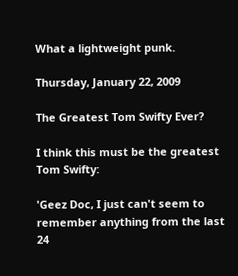What a lightweight punk.

Thursday, January 22, 2009

The Greatest Tom Swifty Ever?

I think this must be the greatest Tom Swifty:

'Geez Doc, I just can't seem to remember anything from the last 24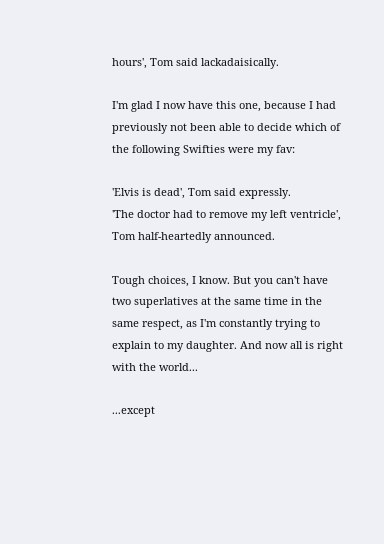hours', Tom said lackadaisically.

I'm glad I now have this one, because I had previously not been able to decide which of the following Swifties were my fav:

'Elvis is dead', Tom said expressly.
'The doctor had to remove my left ventricle', Tom half-heartedly announced.

Tough choices, I know. But you can't have two superlatives at the same time in the same respect, as I'm constantly trying to explain to my daughter. And now all is right with the world...

...except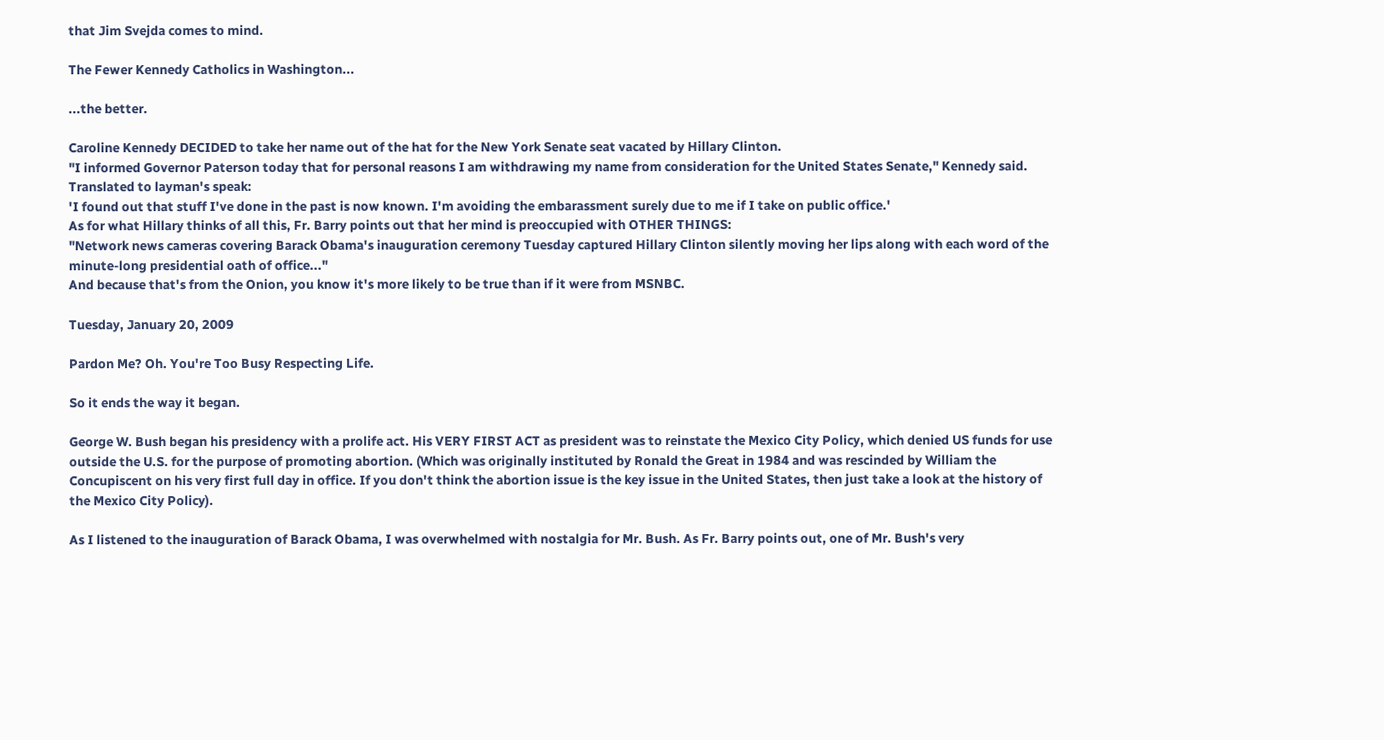that Jim Svejda comes to mind.

The Fewer Kennedy Catholics in Washington...

...the better.

Caroline Kennedy DECIDED to take her name out of the hat for the New York Senate seat vacated by Hillary Clinton.
"I informed Governor Paterson today that for personal reasons I am withdrawing my name from consideration for the United States Senate," Kennedy said.
Translated to layman's speak:
'I found out that stuff I've done in the past is now known. I'm avoiding the embarassment surely due to me if I take on public office.'
As for what Hillary thinks of all this, Fr. Barry points out that her mind is preoccupied with OTHER THINGS:
"Network news cameras covering Barack Obama's inauguration ceremony Tuesday captured Hillary Clinton silently moving her lips along with each word of the minute-long presidential oath of office..."
And because that's from the Onion, you know it's more likely to be true than if it were from MSNBC.

Tuesday, January 20, 2009

Pardon Me? Oh. You're Too Busy Respecting Life.

So it ends the way it began.

George W. Bush began his presidency with a prolife act. His VERY FIRST ACT as president was to reinstate the Mexico City Policy, which denied US funds for use outside the U.S. for the purpose of promoting abortion. (Which was originally instituted by Ronald the Great in 1984 and was rescinded by William the Concupiscent on his very first full day in office. If you don't think the abortion issue is the key issue in the United States, then just take a look at the history of the Mexico City Policy).

As I listened to the inauguration of Barack Obama, I was overwhelmed with nostalgia for Mr. Bush. As Fr. Barry points out, one of Mr. Bush's very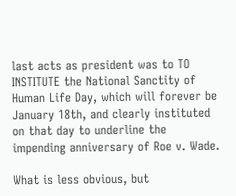last acts as president was to TO INSTITUTE the National Sanctity of Human Life Day, which will forever be January 18th, and clearly instituted on that day to underline the impending anniversary of Roe v. Wade.

What is less obvious, but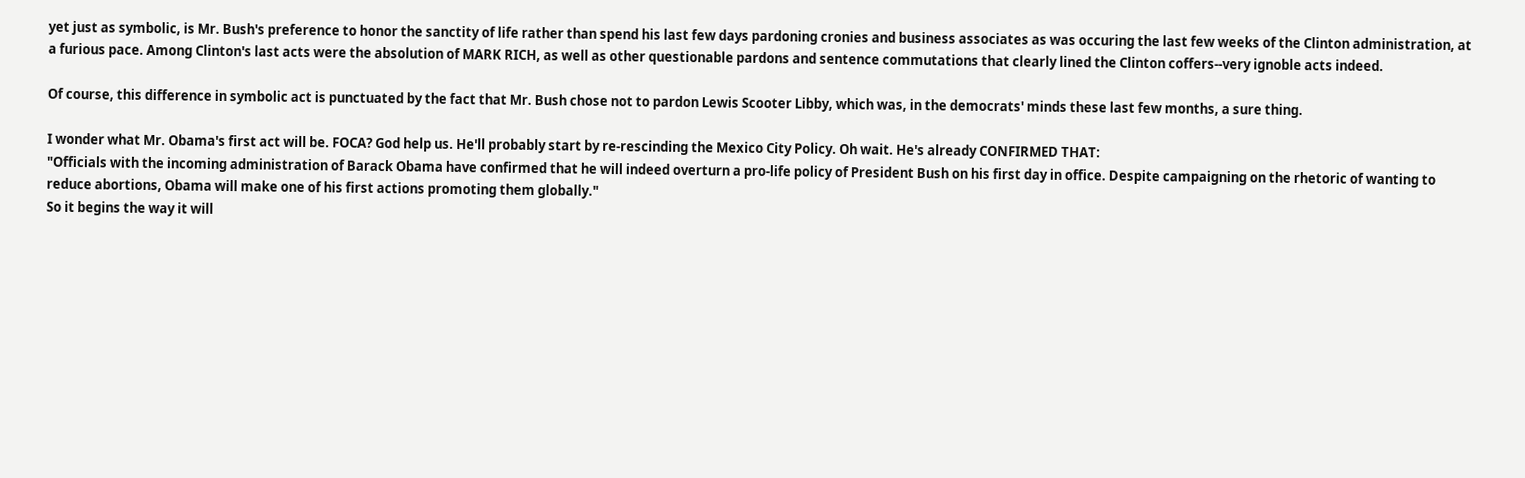yet just as symbolic, is Mr. Bush's preference to honor the sanctity of life rather than spend his last few days pardoning cronies and business associates as was occuring the last few weeks of the Clinton administration, at a furious pace. Among Clinton's last acts were the absolution of MARK RICH, as well as other questionable pardons and sentence commutations that clearly lined the Clinton coffers--very ignoble acts indeed.

Of course, this difference in symbolic act is punctuated by the fact that Mr. Bush chose not to pardon Lewis Scooter Libby, which was, in the democrats' minds these last few months, a sure thing.

I wonder what Mr. Obama's first act will be. FOCA? God help us. He'll probably start by re-rescinding the Mexico City Policy. Oh wait. He's already CONFIRMED THAT:
"Officials with the incoming administration of Barack Obama have confirmed that he will indeed overturn a pro-life policy of President Bush on his first day in office. Despite campaigning on the rhetoric of wanting to reduce abortions, Obama will make one of his first actions promoting them globally."
So it begins the way it will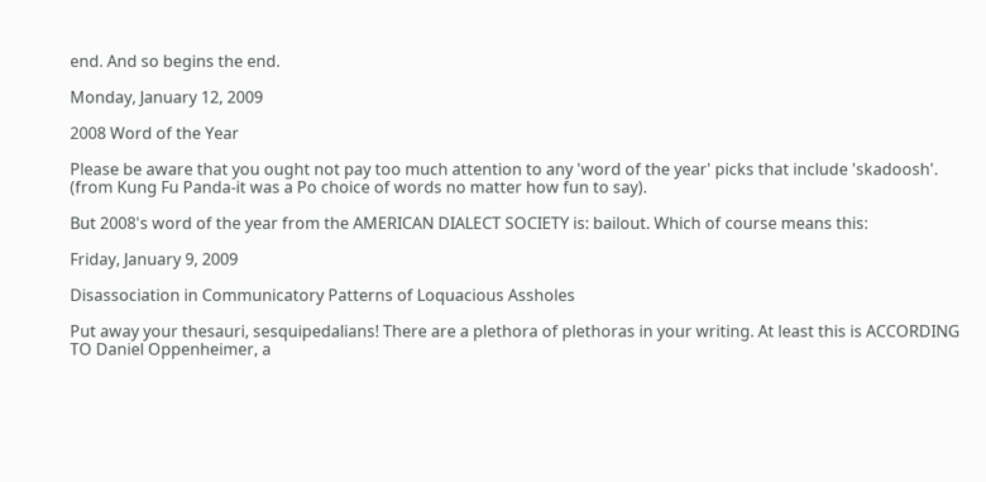end. And so begins the end.

Monday, January 12, 2009

2008 Word of the Year

Please be aware that you ought not pay too much attention to any 'word of the year' picks that include 'skadoosh'. (from Kung Fu Panda-it was a Po choice of words no matter how fun to say).

But 2008's word of the year from the AMERICAN DIALECT SOCIETY is: bailout. Which of course means this:

Friday, January 9, 2009

Disassociation in Communicatory Patterns of Loquacious Assholes

Put away your thesauri, sesquipedalians! There are a plethora of plethoras in your writing. At least this is ACCORDING TO Daniel Oppenheimer, a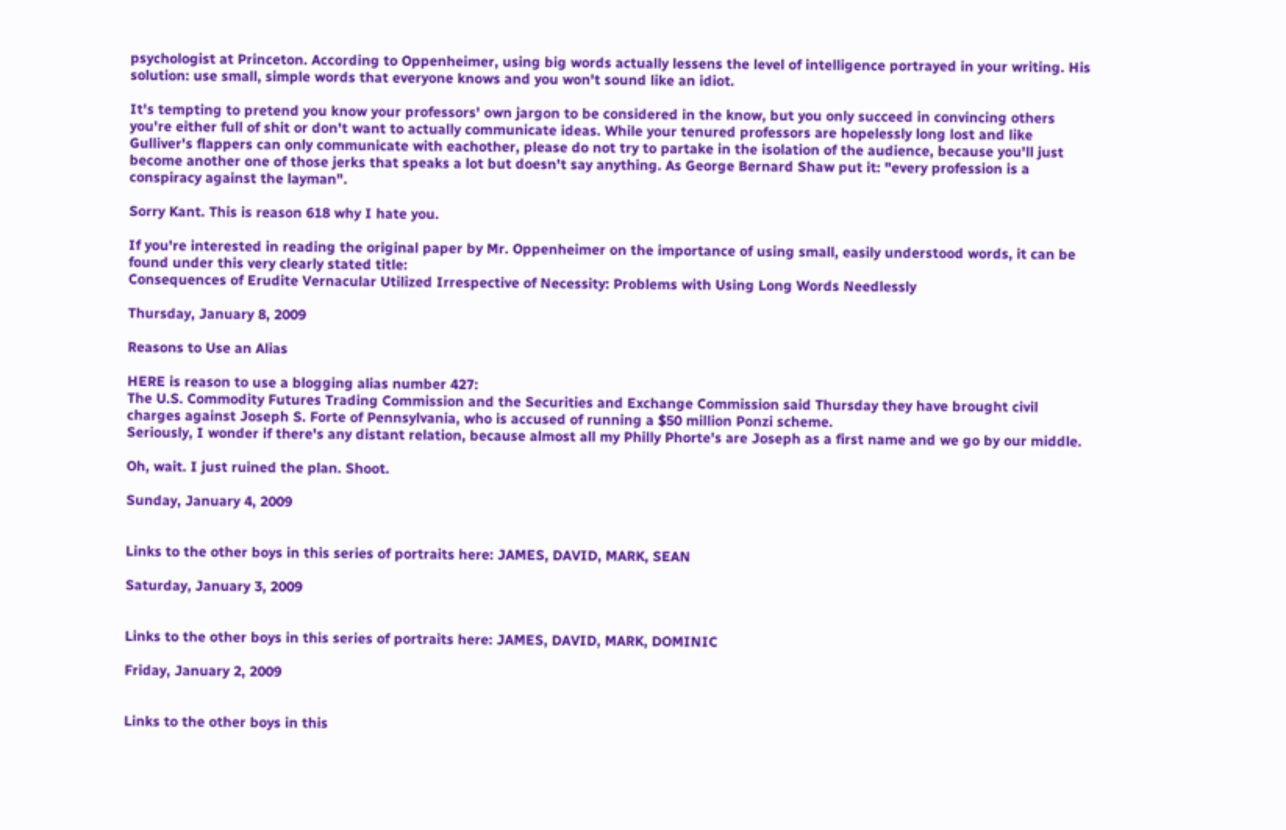psychologist at Princeton. According to Oppenheimer, using big words actually lessens the level of intelligence portrayed in your writing. His solution: use small, simple words that everyone knows and you won't sound like an idiot.

It's tempting to pretend you know your professors' own jargon to be considered in the know, but you only succeed in convincing others you're either full of shit or don't want to actually communicate ideas. While your tenured professors are hopelessly long lost and like Gulliver's flappers can only communicate with eachother, please do not try to partake in the isolation of the audience, because you'll just become another one of those jerks that speaks a lot but doesn't say anything. As George Bernard Shaw put it: "every profession is a conspiracy against the layman".

Sorry Kant. This is reason 618 why I hate you.

If you're interested in reading the original paper by Mr. Oppenheimer on the importance of using small, easily understood words, it can be found under this very clearly stated title:
Consequences of Erudite Vernacular Utilized Irrespective of Necessity: Problems with Using Long Words Needlessly

Thursday, January 8, 2009

Reasons to Use an Alias

HERE is reason to use a blogging alias number 427:
The U.S. Commodity Futures Trading Commission and the Securities and Exchange Commission said Thursday they have brought civil charges against Joseph S. Forte of Pennsylvania, who is accused of running a $50 million Ponzi scheme.
Seriously, I wonder if there's any distant relation, because almost all my Philly Phorte's are Joseph as a first name and we go by our middle.

Oh, wait. I just ruined the plan. Shoot.

Sunday, January 4, 2009


Links to the other boys in this series of portraits here: JAMES, DAVID, MARK, SEAN

Saturday, January 3, 2009


Links to the other boys in this series of portraits here: JAMES, DAVID, MARK, DOMINIC

Friday, January 2, 2009


Links to the other boys in this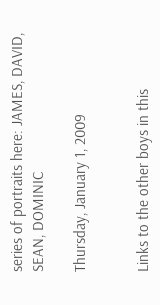series of portraits here: JAMES, DAVID, SEAN, DOMINIC

Thursday, January 1, 2009


Links to the other boys in this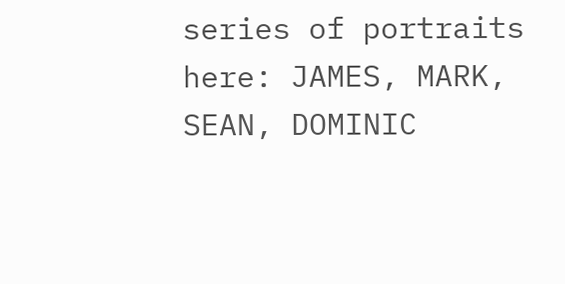series of portraits here: JAMES, MARK, SEAN, DOMINIC